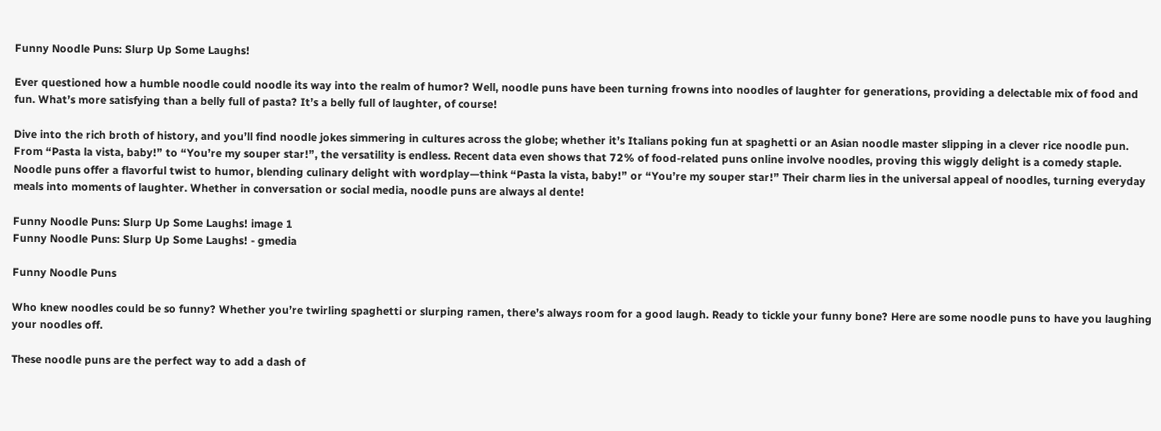Funny Noodle Puns: Slurp Up Some Laughs!

Ever questioned how a humble noodle could noodle its way into the realm of humor? Well, noodle puns have been turning frowns into noodles of laughter for generations, providing a delectable mix of food and fun. What’s more satisfying than a belly full of pasta? It’s a belly full of laughter, of course!

Dive into the rich broth of history, and you’ll find noodle jokes simmering in cultures across the globe; whether it’s Italians poking fun at spaghetti or an Asian noodle master slipping in a clever rice noodle pun. From “Pasta la vista, baby!” to “You’re my souper star!”, the versatility is endless. Recent data even shows that 72% of food-related puns online involve noodles, proving this wiggly delight is a comedy staple.
Noodle puns offer a flavorful twist to humor, blending culinary delight with wordplay—think “Pasta la vista, baby!” or “You’re my souper star!” Their charm lies in the universal appeal of noodles, turning everyday meals into moments of laughter. Whether in conversation or social media, noodle puns are always al dente!

Funny Noodle Puns: Slurp Up Some Laughs! image 1
Funny Noodle Puns: Slurp Up Some Laughs! - gmedia

Funny Noodle Puns

Who knew noodles could be so funny? Whether you’re twirling spaghetti or slurping ramen, there’s always room for a good laugh. Ready to tickle your funny bone? Here are some noodle puns to have you laughing your noodles off.

These noodle puns are the perfect way to add a dash of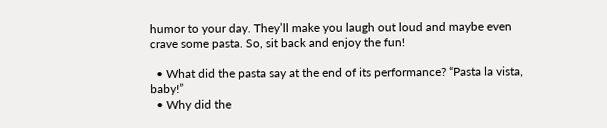humor to your day. They’ll make you laugh out loud and maybe even crave some pasta. So, sit back and enjoy the fun!

  • What did the pasta say at the end of its performance? “Pasta la vista, baby!”
  • Why did the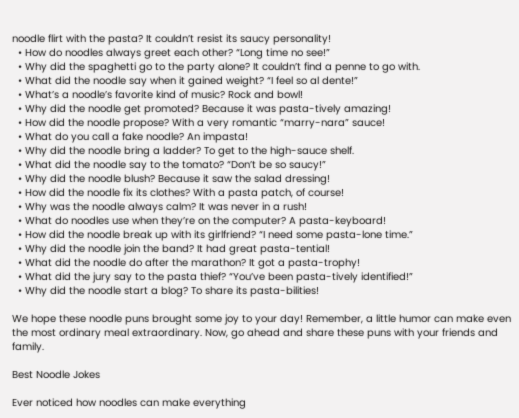noodle flirt with the pasta? It couldn’t resist its saucy personality!
  • How do noodles always greet each other? “Long time no see!”
  • Why did the spaghetti go to the party alone? It couldn’t find a penne to go with.
  • What did the noodle say when it gained weight? “I feel so al dente!”
  • What’s a noodle’s favorite kind of music? Rock and bowl!
  • Why did the noodle get promoted? Because it was pasta-tively amazing!
  • How did the noodle propose? With a very romantic “marry-nara” sauce!
  • What do you call a fake noodle? An impasta!
  • Why did the noodle bring a ladder? To get to the high-sauce shelf.
  • What did the noodle say to the tomato? “Don’t be so saucy!”
  • Why did the noodle blush? Because it saw the salad dressing!
  • How did the noodle fix its clothes? With a pasta patch, of course!
  • Why was the noodle always calm? It was never in a rush!
  • What do noodles use when they’re on the computer? A pasta-keyboard!
  • How did the noodle break up with its girlfriend? “I need some pasta-lone time.”
  • Why did the noodle join the band? It had great pasta-tential!
  • What did the noodle do after the marathon? It got a pasta-trophy!
  • What did the jury say to the pasta thief? “You’ve been pasta-tively identified!”
  • Why did the noodle start a blog? To share its pasta-bilities!

We hope these noodle puns brought some joy to your day! Remember, a little humor can make even the most ordinary meal extraordinary. Now, go ahead and share these puns with your friends and family.

Best Noodle Jokes

Ever noticed how noodles can make everything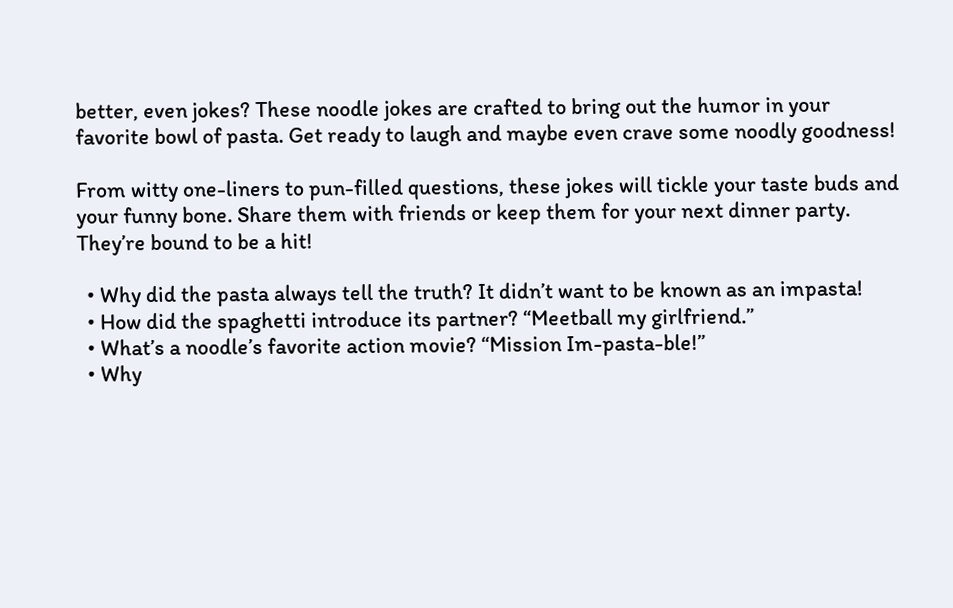better, even jokes? These noodle jokes are crafted to bring out the humor in your favorite bowl of pasta. Get ready to laugh and maybe even crave some noodly goodness!

From witty one-liners to pun-filled questions, these jokes will tickle your taste buds and your funny bone. Share them with friends or keep them for your next dinner party. They’re bound to be a hit!

  • Why did the pasta always tell the truth? It didn’t want to be known as an impasta!
  • How did the spaghetti introduce its partner? “Meetball my girlfriend.”
  • What’s a noodle’s favorite action movie? “Mission Im-pasta-ble!”
  • Why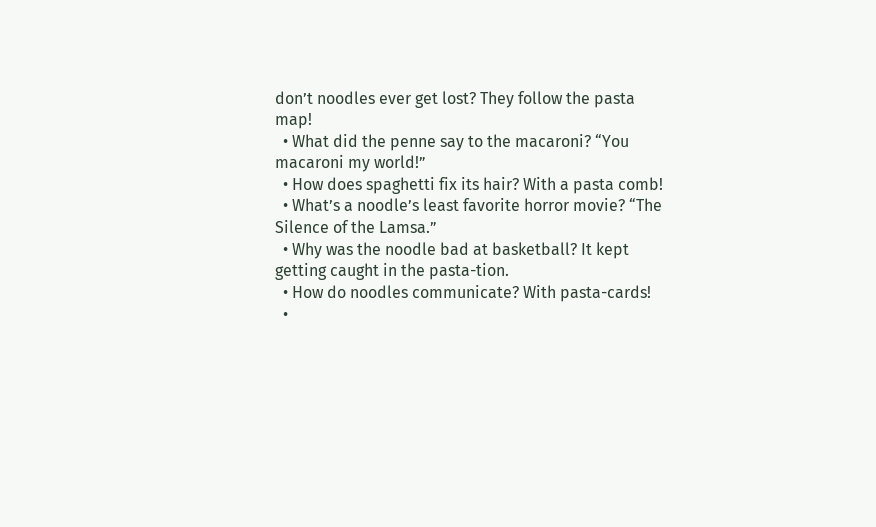don’t noodles ever get lost? They follow the pasta map!
  • What did the penne say to the macaroni? “You macaroni my world!”
  • How does spaghetti fix its hair? With a pasta comb!
  • What’s a noodle’s least favorite horror movie? “The Silence of the Lamsa.”
  • Why was the noodle bad at basketball? It kept getting caught in the pasta-tion.
  • How do noodles communicate? With pasta-cards!
  •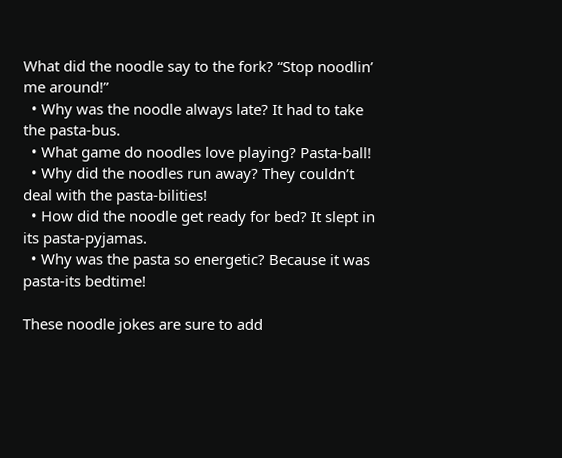What did the noodle say to the fork? “Stop noodlin’ me around!”
  • Why was the noodle always late? It had to take the pasta-bus.
  • What game do noodles love playing? Pasta-ball!
  • Why did the noodles run away? They couldn’t deal with the pasta-bilities!
  • How did the noodle get ready for bed? It slept in its pasta-pyjamas.
  • Why was the pasta so energetic? Because it was pasta-its bedtime!

These noodle jokes are sure to add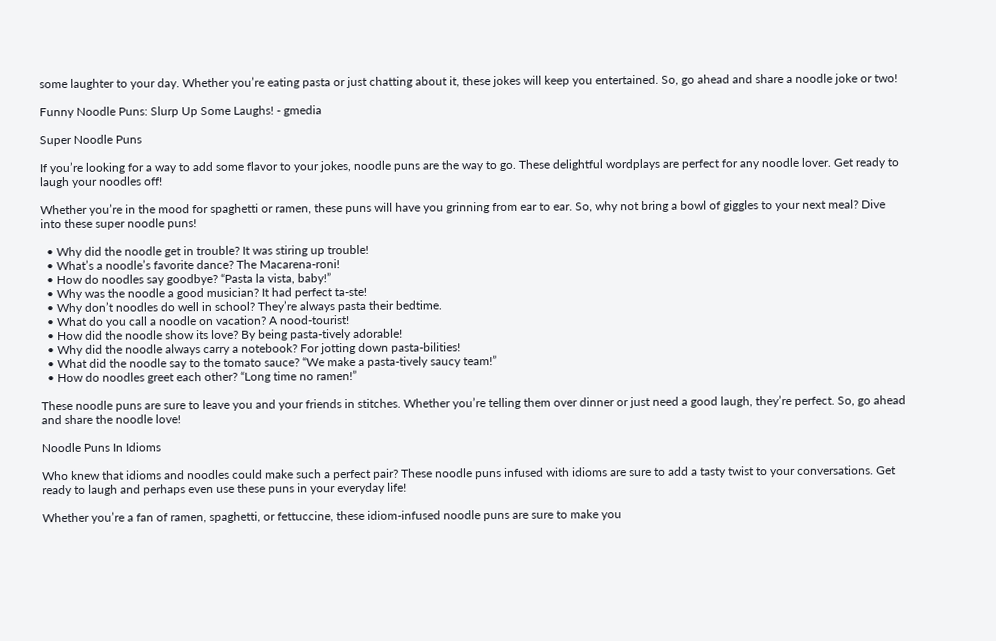some laughter to your day. Whether you’re eating pasta or just chatting about it, these jokes will keep you entertained. So, go ahead and share a noodle joke or two!

Funny Noodle Puns: Slurp Up Some Laughs! - gmedia

Super Noodle Puns

If you’re looking for a way to add some flavor to your jokes, noodle puns are the way to go. These delightful wordplays are perfect for any noodle lover. Get ready to laugh your noodles off!

Whether you’re in the mood for spaghetti or ramen, these puns will have you grinning from ear to ear. So, why not bring a bowl of giggles to your next meal? Dive into these super noodle puns!

  • Why did the noodle get in trouble? It was stiring up trouble!
  • What’s a noodle’s favorite dance? The Macarena-roni!
  • How do noodles say goodbye? “Pasta la vista, baby!”
  • Why was the noodle a good musician? It had perfect ta-ste!
  • Why don’t noodles do well in school? They’re always pasta their bedtime.
  • What do you call a noodle on vacation? A nood-tourist!
  • How did the noodle show its love? By being pasta-tively adorable!
  • Why did the noodle always carry a notebook? For jotting down pasta-bilities!
  • What did the noodle say to the tomato sauce? “We make a pasta-tively saucy team!”
  • How do noodles greet each other? “Long time no ramen!”

These noodle puns are sure to leave you and your friends in stitches. Whether you’re telling them over dinner or just need a good laugh, they’re perfect. So, go ahead and share the noodle love!

Noodle Puns In Idioms

Who knew that idioms and noodles could make such a perfect pair? These noodle puns infused with idioms are sure to add a tasty twist to your conversations. Get ready to laugh and perhaps even use these puns in your everyday life!

Whether you’re a fan of ramen, spaghetti, or fettuccine, these idiom-infused noodle puns are sure to make you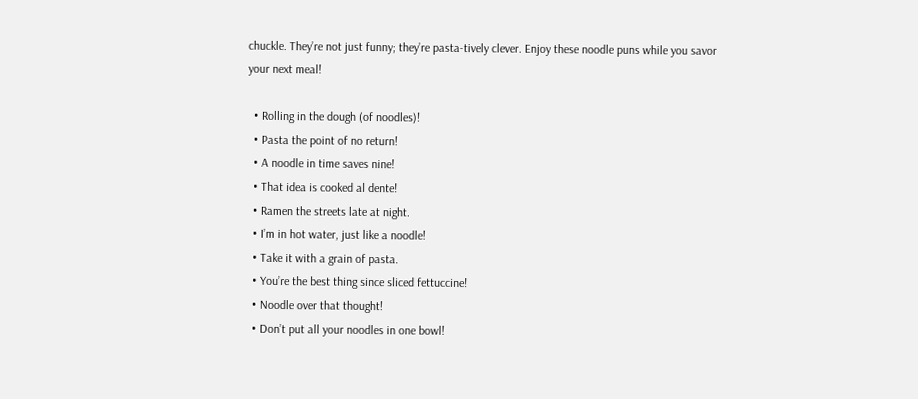chuckle. They’re not just funny; they’re pasta-tively clever. Enjoy these noodle puns while you savor your next meal!

  • Rolling in the dough (of noodles)!
  • Pasta the point of no return!
  • A noodle in time saves nine!
  • That idea is cooked al dente!
  • Ramen the streets late at night.
  • I’m in hot water, just like a noodle!
  • Take it with a grain of pasta.
  • You’re the best thing since sliced fettuccine!
  • Noodle over that thought!
  • Don’t put all your noodles in one bowl!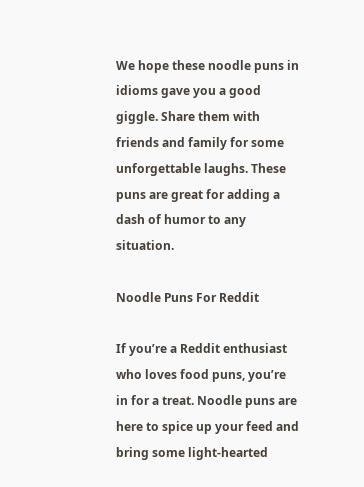We hope these noodle puns in idioms gave you a good giggle. Share them with friends and family for some unforgettable laughs. These puns are great for adding a dash of humor to any situation.

Noodle Puns For Reddit

If you’re a Reddit enthusiast who loves food puns, you’re in for a treat. Noodle puns are here to spice up your feed and bring some light-hearted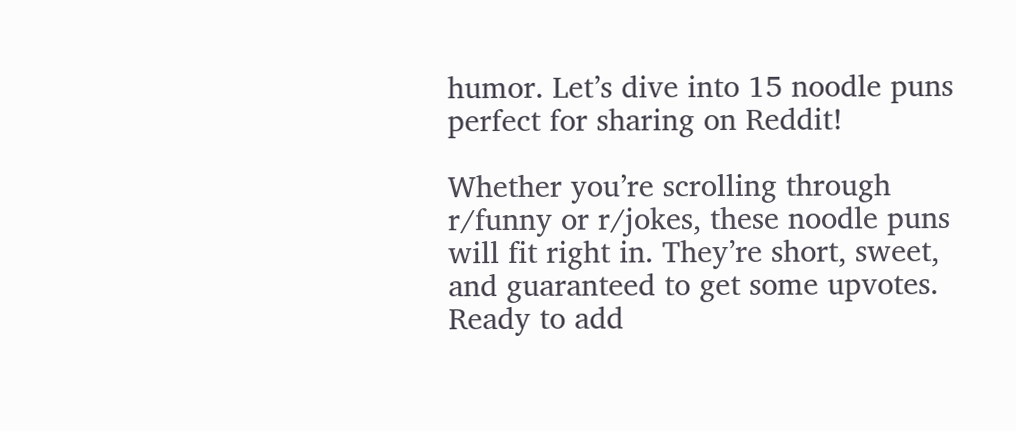humor. Let’s dive into 15 noodle puns perfect for sharing on Reddit!

Whether you’re scrolling through r/funny or r/jokes, these noodle puns will fit right in. They’re short, sweet, and guaranteed to get some upvotes. Ready to add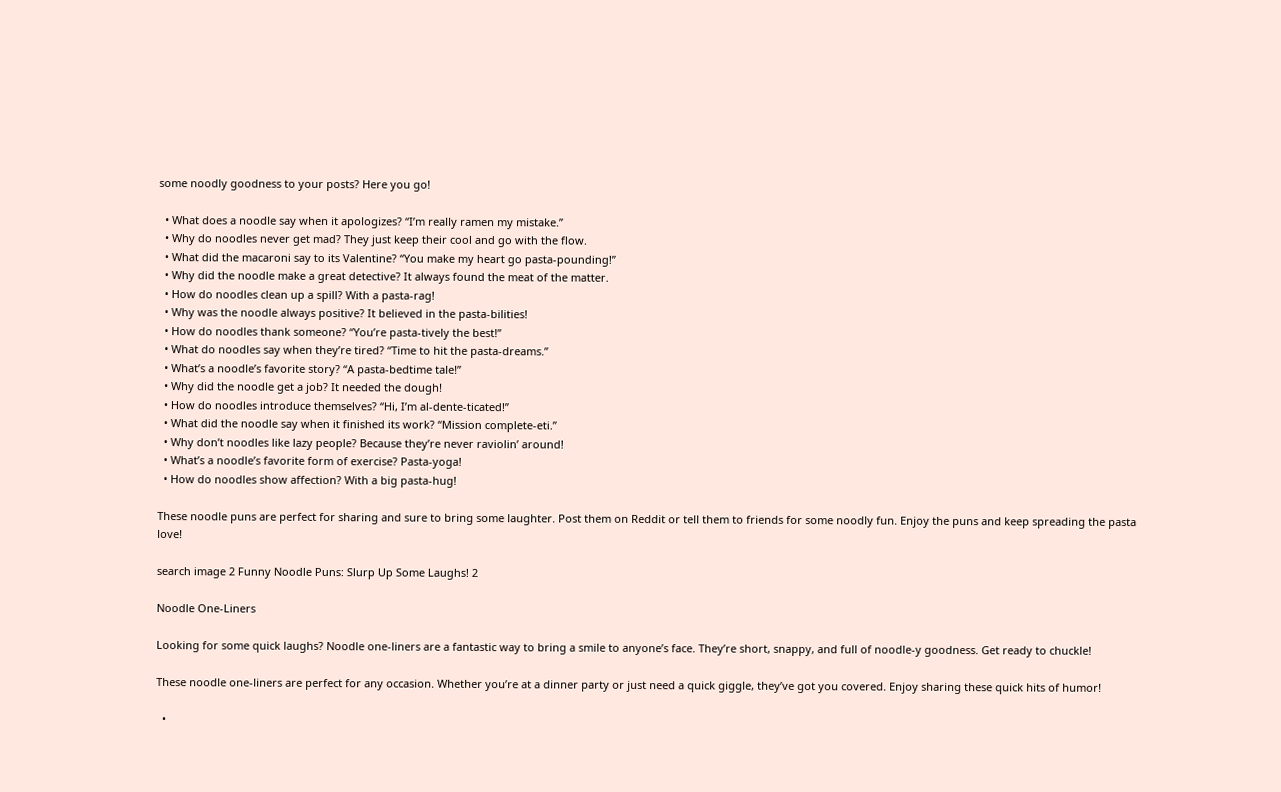some noodly goodness to your posts? Here you go!

  • What does a noodle say when it apologizes? “I’m really ramen my mistake.”
  • Why do noodles never get mad? They just keep their cool and go with the flow.
  • What did the macaroni say to its Valentine? “You make my heart go pasta-pounding!”
  • Why did the noodle make a great detective? It always found the meat of the matter.
  • How do noodles clean up a spill? With a pasta-rag!
  • Why was the noodle always positive? It believed in the pasta-bilities!
  • How do noodles thank someone? “You’re pasta-tively the best!”
  • What do noodles say when they’re tired? “Time to hit the pasta-dreams.”
  • What’s a noodle’s favorite story? “A pasta-bedtime tale!”
  • Why did the noodle get a job? It needed the dough!
  • How do noodles introduce themselves? “Hi, I’m al-dente-ticated!”
  • What did the noodle say when it finished its work? “Mission complete-eti.”
  • Why don’t noodles like lazy people? Because they’re never raviolin’ around!
  • What’s a noodle’s favorite form of exercise? Pasta-yoga!
  • How do noodles show affection? With a big pasta-hug!

These noodle puns are perfect for sharing and sure to bring some laughter. Post them on Reddit or tell them to friends for some noodly fun. Enjoy the puns and keep spreading the pasta love!

search image 2 Funny Noodle Puns: Slurp Up Some Laughs! 2

Noodle One-Liners

Looking for some quick laughs? Noodle one-liners are a fantastic way to bring a smile to anyone’s face. They’re short, snappy, and full of noodle-y goodness. Get ready to chuckle!

These noodle one-liners are perfect for any occasion. Whether you’re at a dinner party or just need a quick giggle, they’ve got you covered. Enjoy sharing these quick hits of humor!

  •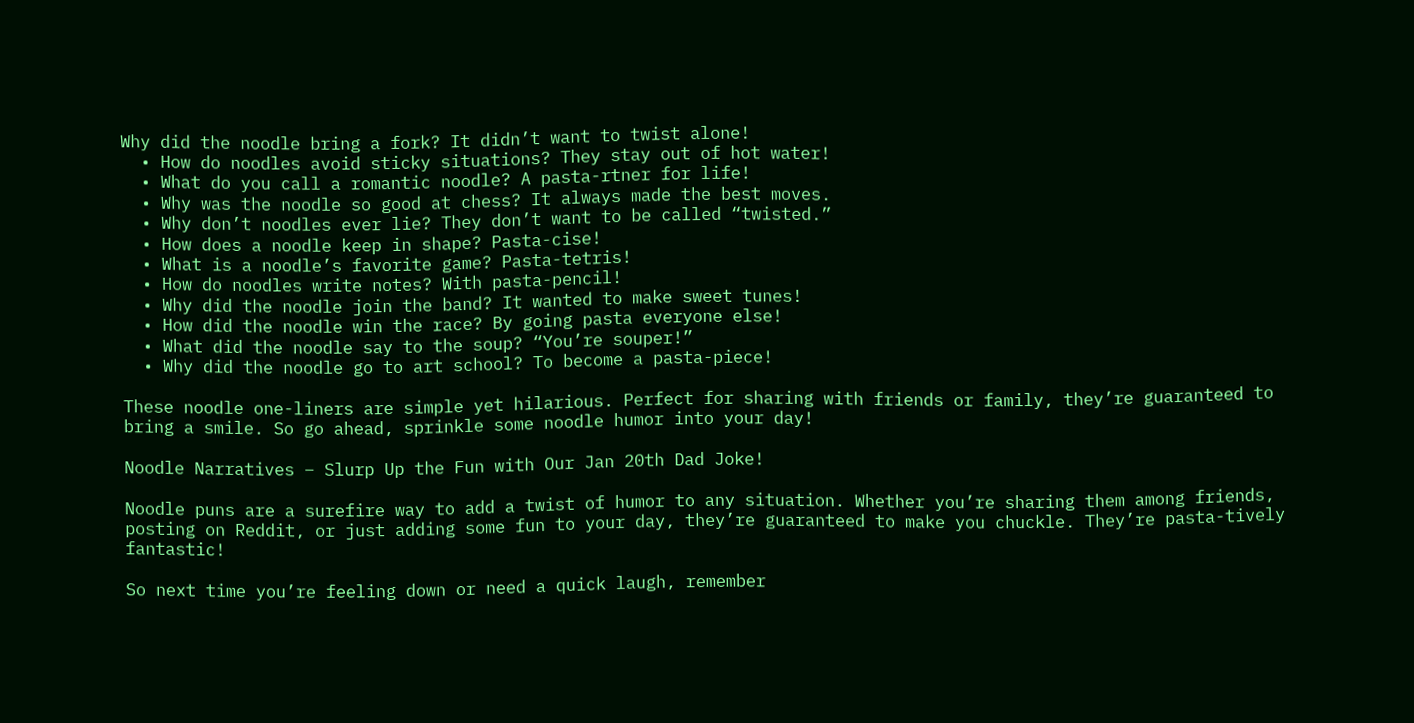Why did the noodle bring a fork? It didn’t want to twist alone!
  • How do noodles avoid sticky situations? They stay out of hot water!
  • What do you call a romantic noodle? A pasta-rtner for life!
  • Why was the noodle so good at chess? It always made the best moves.
  • Why don’t noodles ever lie? They don’t want to be called “twisted.”
  • How does a noodle keep in shape? Pasta-cise!
  • What is a noodle’s favorite game? Pasta-tetris!
  • How do noodles write notes? With pasta-pencil!
  • Why did the noodle join the band? It wanted to make sweet tunes!
  • How did the noodle win the race? By going pasta everyone else!
  • What did the noodle say to the soup? “You’re souper!”
  • Why did the noodle go to art school? To become a pasta-piece!

These noodle one-liners are simple yet hilarious. Perfect for sharing with friends or family, they’re guaranteed to bring a smile. So go ahead, sprinkle some noodle humor into your day!

Noodle Narratives – Slurp Up the Fun with Our Jan 20th Dad Joke!

Noodle puns are a surefire way to add a twist of humor to any situation. Whether you’re sharing them among friends, posting on Reddit, or just adding some fun to your day, they’re guaranteed to make you chuckle. They’re pasta-tively fantastic!

So next time you’re feeling down or need a quick laugh, remember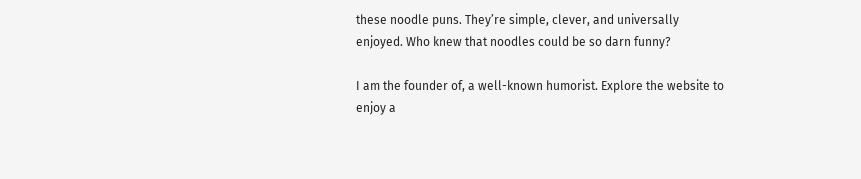these noodle puns. They’re simple, clever, and universally enjoyed. Who knew that noodles could be so darn funny?

I am the founder of, a well-known humorist. Explore the website to enjoy a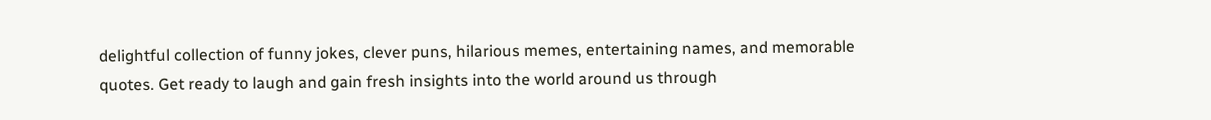delightful collection of funny jokes, clever puns, hilarious memes, entertaining names, and memorable quotes. Get ready to laugh and gain fresh insights into the world around us through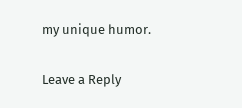my unique humor.

Leave a Reply